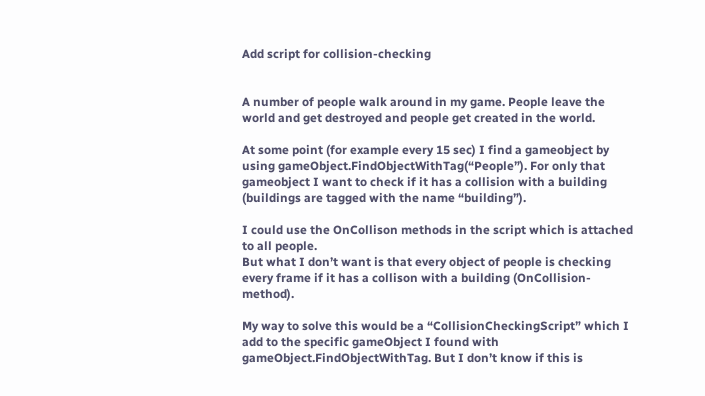Add script for collision-checking


A number of people walk around in my game. People leave the world and get destroyed and people get created in the world.

At some point (for example every 15 sec) I find a gameobject by using gameObject.FindObjectWithTag(“People”). For only that gameobject I want to check if it has a collision with a building (buildings are tagged with the name “building”).

I could use the OnCollison methods in the script which is attached to all people.
But what I don’t want is that every object of people is checking every frame if it has a collison with a building (OnCollision-method).

My way to solve this would be a “CollisionCheckingScript” which I add to the specific gameObject I found with gameObject.FindObjectWithTag. But I don’t know if this is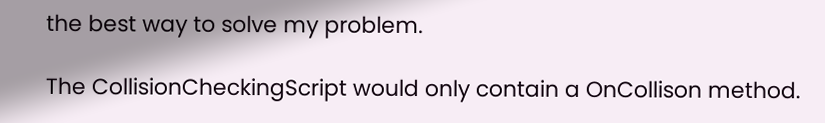the best way to solve my problem.

The CollisionCheckingScript would only contain a OnCollison method.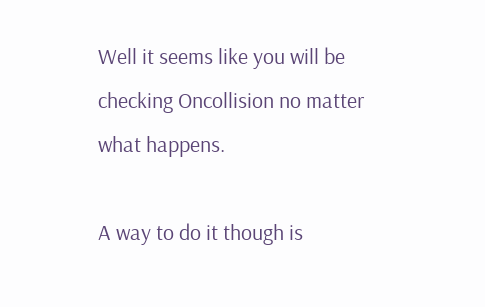Well it seems like you will be checking Oncollision no matter what happens.

A way to do it though is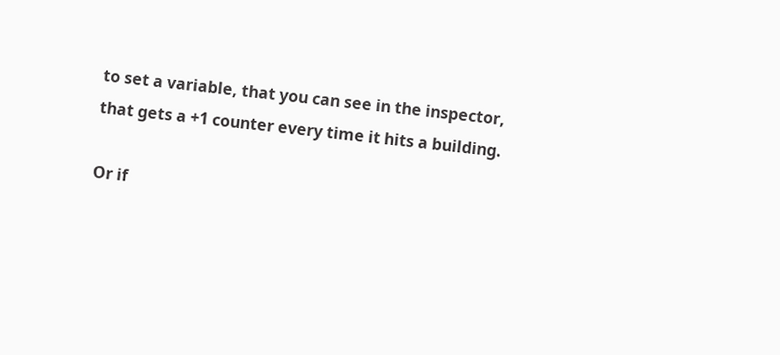to set a variable, that you can see in the inspector, that gets a +1 counter every time it hits a building.

Or if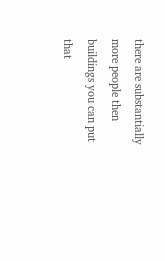there are substantially more people then buildings you can put that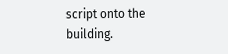script onto the building.